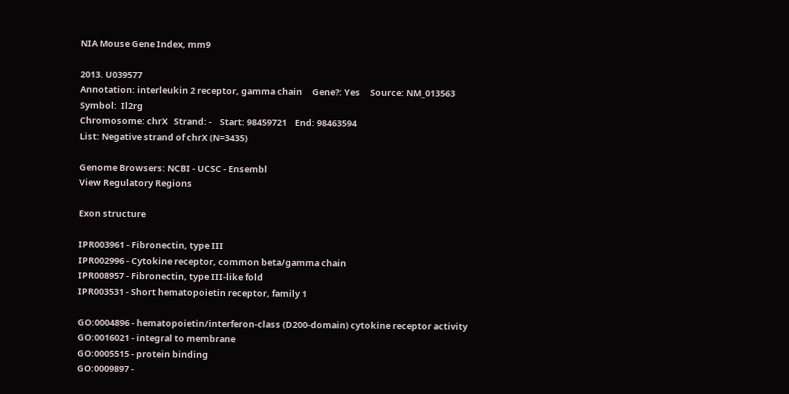NIA Mouse Gene Index, mm9

2013. U039577
Annotation: interleukin 2 receptor, gamma chain     Gene?: Yes     Source: NM_013563    Symbol:  Il2rg
Chromosome: chrX   Strand: -    Start: 98459721    End: 98463594
List: Negative strand of chrX (N=3435)

Genome Browsers: NCBI - UCSC - Ensembl
View Regulatory Regions

Exon structure

IPR003961 - Fibronectin, type III
IPR002996 - Cytokine receptor, common beta/gamma chain
IPR008957 - Fibronectin, type III-like fold
IPR003531 - Short hematopoietin receptor, family 1

GO:0004896 - hematopoietin/interferon-class (D200-domain) cytokine receptor activity
GO:0016021 - integral to membrane
GO:0005515 - protein binding
GO:0009897 -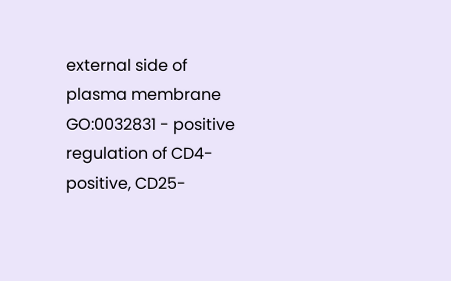external side of plasma membrane
GO:0032831 - positive regulation of CD4-positive, CD25-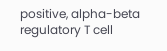positive, alpha-beta regulatory T cell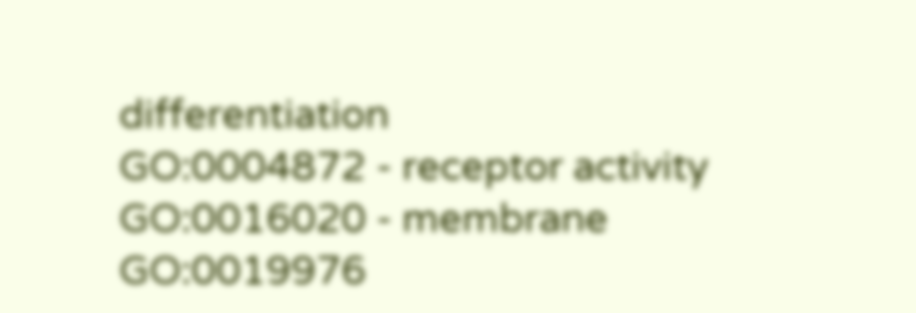differentiation
GO:0004872 - receptor activity
GO:0016020 - membrane
GO:0019976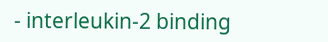- interleukin-2 binding